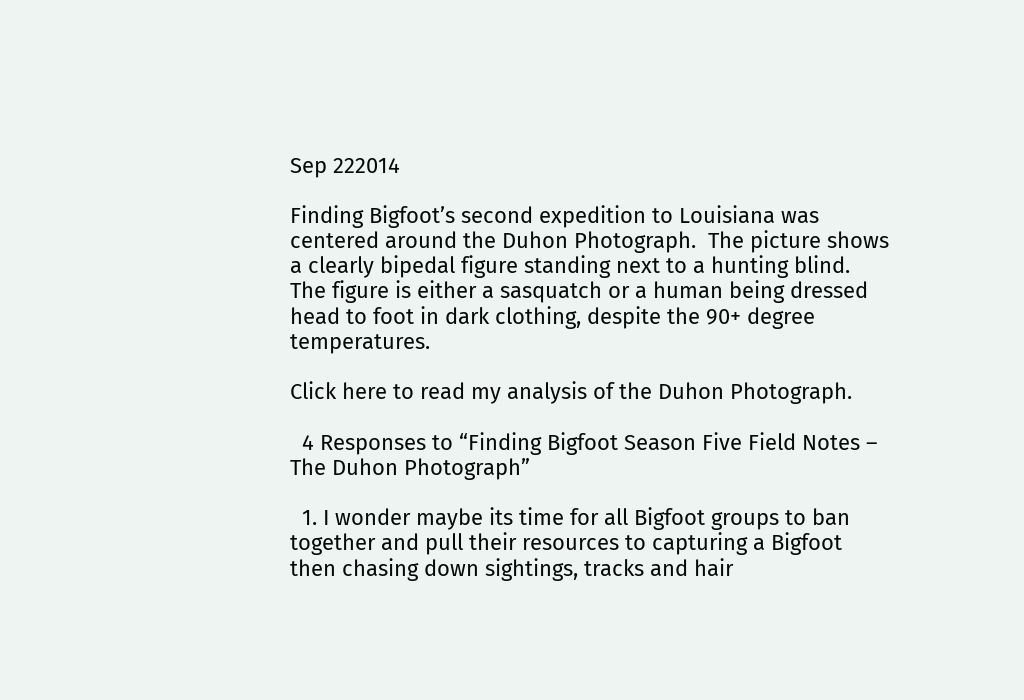Sep 222014

Finding Bigfoot’s second expedition to Louisiana was centered around the Duhon Photograph.  The picture shows a clearly bipedal figure standing next to a hunting blind.  The figure is either a sasquatch or a human being dressed head to foot in dark clothing, despite the 90+ degree temperatures.

Click here to read my analysis of the Duhon Photograph.

  4 Responses to “Finding Bigfoot Season Five Field Notes – The Duhon Photograph”

  1. I wonder maybe its time for all Bigfoot groups to ban together and pull their resources to capturing a Bigfoot then chasing down sightings, tracks and hair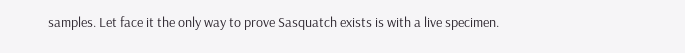samples. Let face it the only way to prove Sasquatch exists is with a live specimen.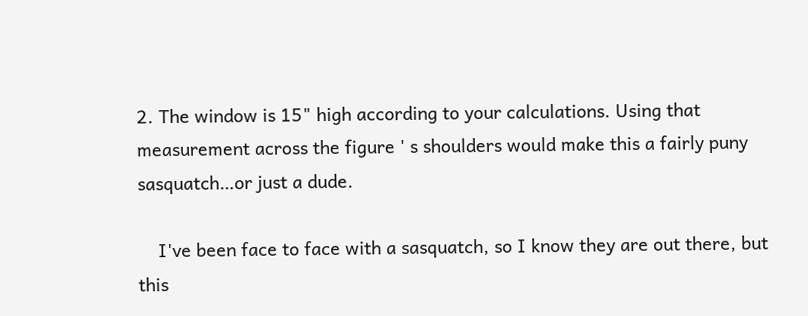2. The window is 15" high according to your calculations. Using that measurement across the figure ' s shoulders would make this a fairly puny sasquatch…or just a dude.

    I've been face to face with a sasquatch, so I know they are out there, but this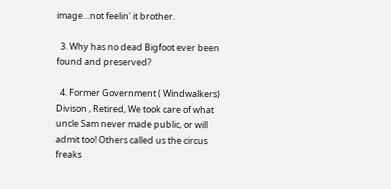image…not feelin' it brother.

  3. Why has no dead Bigfoot ever been found and preserved?

  4. Former Government ( Windwalkers) Divison , Retired, We took care of what uncle Sam never made public, or will admit too! Others called us the circus freaks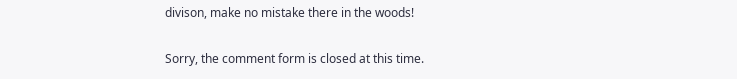divison, make no mistake there in the woods!

Sorry, the comment form is closed at this time.